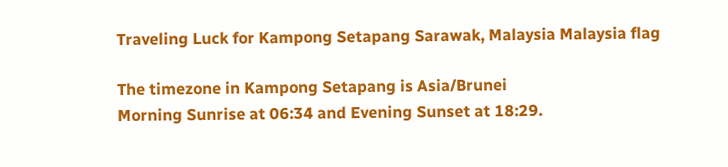Traveling Luck for Kampong Setapang Sarawak, Malaysia Malaysia flag

The timezone in Kampong Setapang is Asia/Brunei
Morning Sunrise at 06:34 and Evening Sunset at 18:29.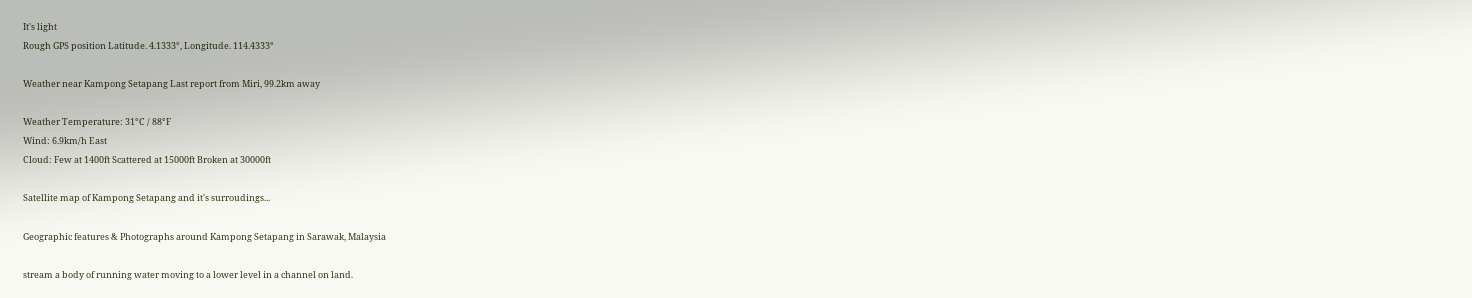It's light
Rough GPS position Latitude. 4.1333°, Longitude. 114.4333°

Weather near Kampong Setapang Last report from Miri, 99.2km away

Weather Temperature: 31°C / 88°F
Wind: 6.9km/h East
Cloud: Few at 1400ft Scattered at 15000ft Broken at 30000ft

Satellite map of Kampong Setapang and it's surroudings...

Geographic features & Photographs around Kampong Setapang in Sarawak, Malaysia

stream a body of running water moving to a lower level in a channel on land.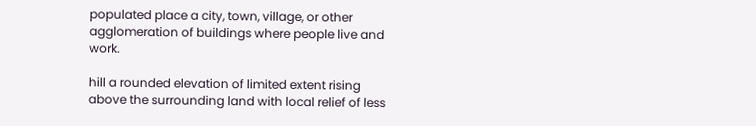populated place a city, town, village, or other agglomeration of buildings where people live and work.

hill a rounded elevation of limited extent rising above the surrounding land with local relief of less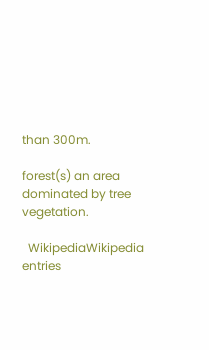than 300m.

forest(s) an area dominated by tree vegetation.

  WikipediaWikipedia entries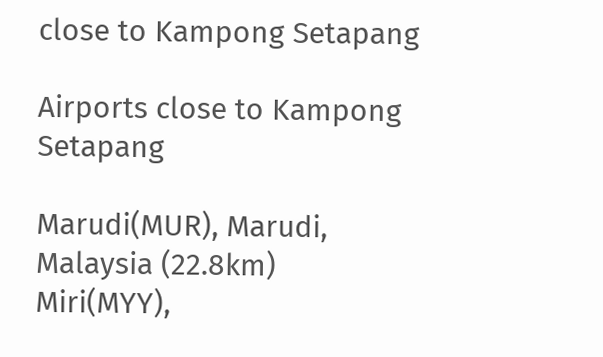close to Kampong Setapang

Airports close to Kampong Setapang

Marudi(MUR), Marudi, Malaysia (22.8km)
Miri(MYY),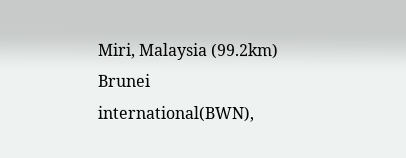Miri, Malaysia (99.2km)
Brunei international(BWN),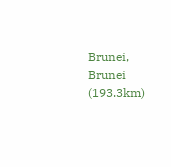Brunei, Brunei (193.3km)